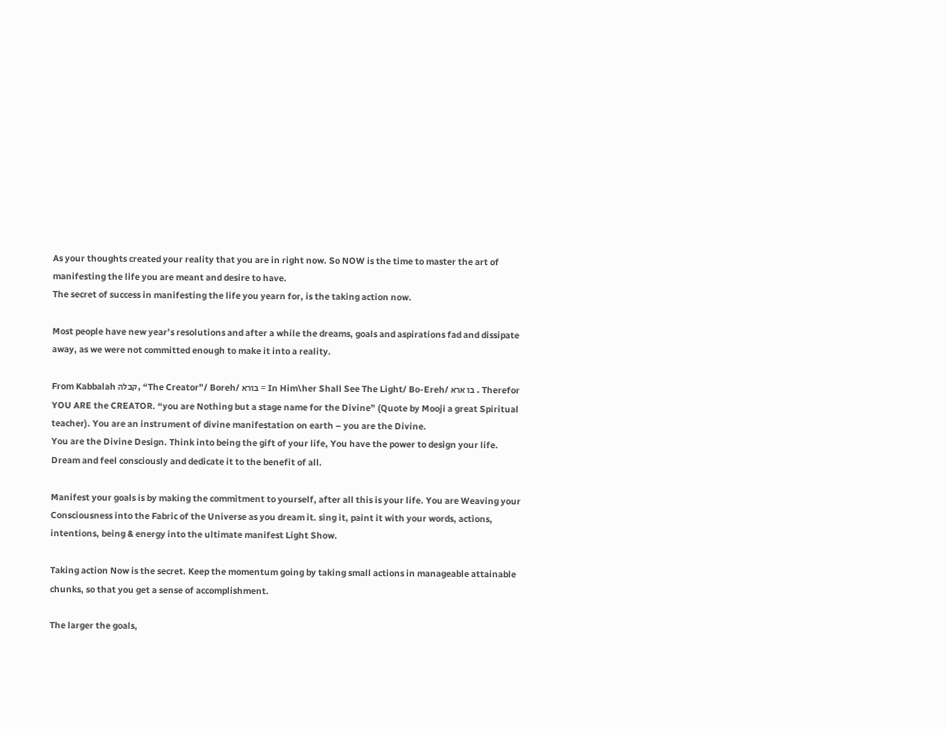As your thoughts created your reality that you are in right now. So NOW is the time to master the art of manifesting the life you are meant and desire to have.
The secret of success in manifesting the life you yearn for, is the taking action now.

Most people have new year’s resolutions and after a while the dreams, goals and aspirations fad and dissipate away, as we were not committed enough to make it into a reality.

From Kabbalah קבלה, “The Creator”/ Boreh/ בורא = In Him\her Shall See The Light/ Bo-Ereh/ בו ארא . Therefor YOU ARE the CREATOR. “you are Nothing but a stage name for the Divine” (Quote by Mooji a great Spiritual teacher). You are an instrument of divine manifestation on earth – you are the Divine.
You are the Divine Design. Think into being the gift of your life, You have the power to design your life. Dream and feel consciously and dedicate it to the benefit of all.

Manifest your goals is by making the commitment to yourself, after all this is your life. You are Weaving your Consciousness into the Fabric of the Universe as you dream it. sing it, paint it with your words, actions, intentions, being & energy into the ultimate manifest Light Show.

Taking action Now is the secret. Keep the momentum going by taking small actions in manageable attainable chunks, so that you get a sense of accomplishment.

The larger the goals,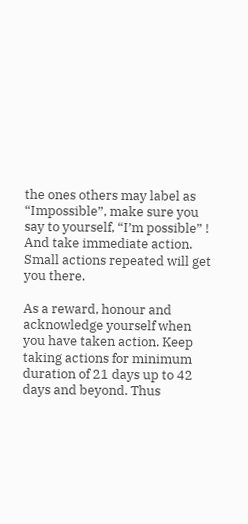the ones others may label as “Impossible”, make sure you say to yourself, “I’m possible” ! And take immediate action. Small actions repeated will get you there.

As a reward, honour and acknowledge yourself when you have taken action. Keep taking actions for minimum duration of 21 days up to 42 days and beyond. Thus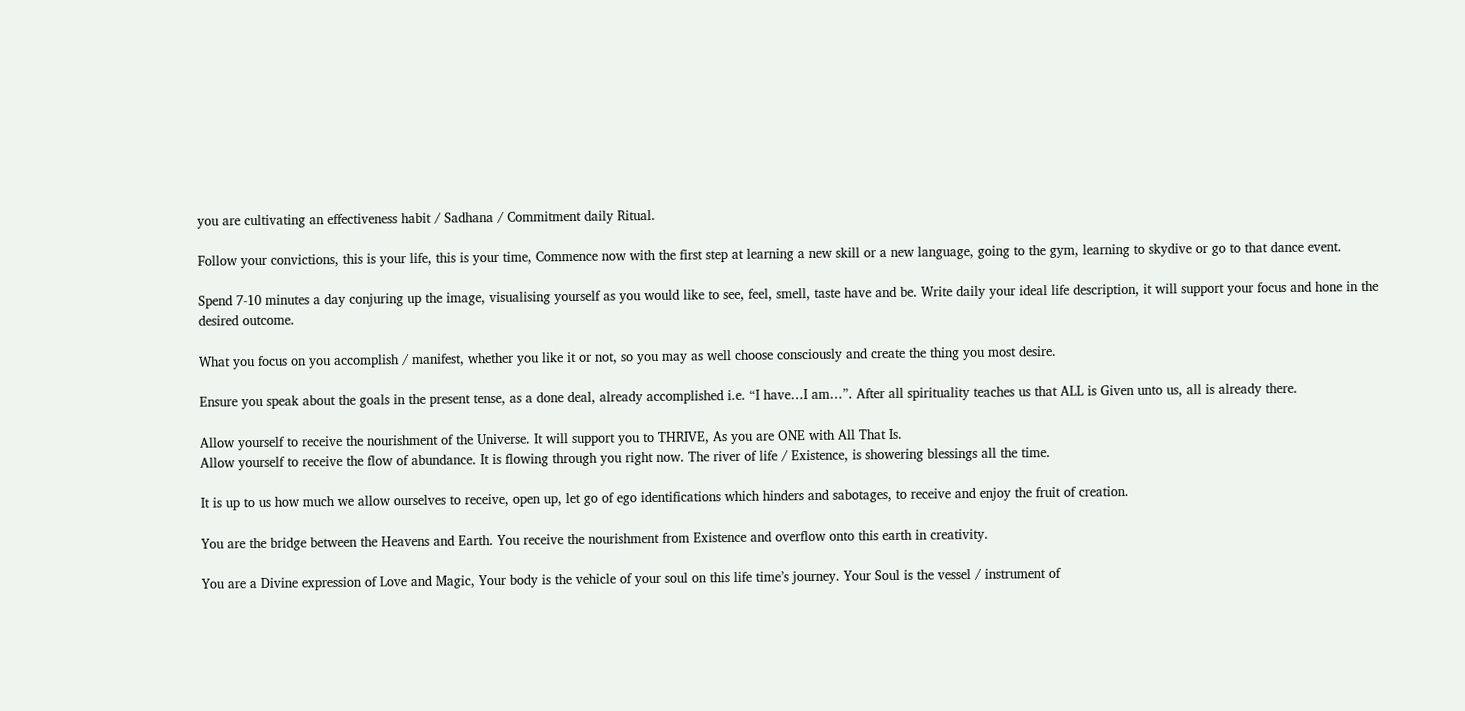you are cultivating an effectiveness habit / Sadhana / Commitment daily Ritual.

Follow your convictions, this is your life, this is your time, Commence now with the first step at learning a new skill or a new language, going to the gym, learning to skydive or go to that dance event.

Spend 7-10 minutes a day conjuring up the image, visualising yourself as you would like to see, feel, smell, taste have and be. Write daily your ideal life description, it will support your focus and hone in the desired outcome.

What you focus on you accomplish / manifest, whether you like it or not, so you may as well choose consciously and create the thing you most desire.

Ensure you speak about the goals in the present tense, as a done deal, already accomplished i.e. “I have…I am…”. After all spirituality teaches us that ALL is Given unto us, all is already there.

Allow yourself to receive the nourishment of the Universe. It will support you to THRIVE, As you are ONE with All That Is.
Allow yourself to receive the flow of abundance. It is flowing through you right now. The river of life / Existence, is showering blessings all the time.

It is up to us how much we allow ourselves to receive, open up, let go of ego identifications which hinders and sabotages, to receive and enjoy the fruit of creation.

You are the bridge between the Heavens and Earth. You receive the nourishment from Existence and overflow onto this earth in creativity.

You are a Divine expression of Love and Magic, Your body is the vehicle of your soul on this life time’s journey. Your Soul is the vessel / instrument of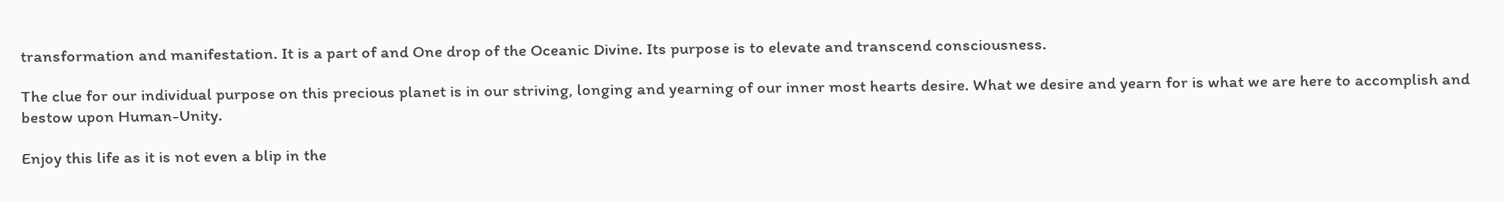transformation and manifestation. It is a part of and One drop of the Oceanic Divine. Its purpose is to elevate and transcend consciousness.

The clue for our individual purpose on this precious planet is in our striving, longing and yearning of our inner most hearts desire. What we desire and yearn for is what we are here to accomplish and bestow upon Human-Unity.

Enjoy this life as it is not even a blip in the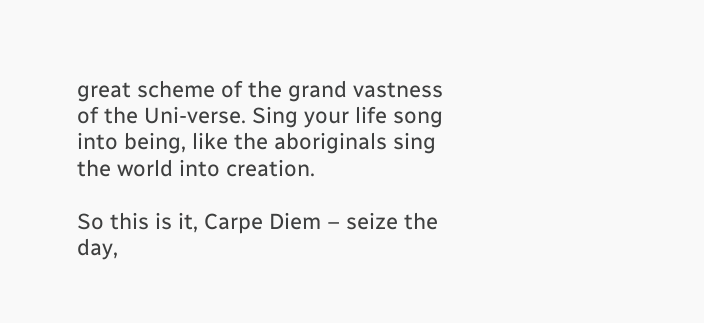great scheme of the grand vastness of the Uni-verse. Sing your life song into being, like the aboriginals sing the world into creation.

So this is it, Carpe Diem – seize the day,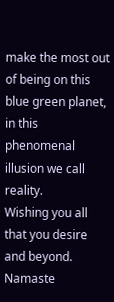make the most out of being on this blue green planet, in this phenomenal illusion we call reality.
Wishing you all that you desire and beyond. Namaste